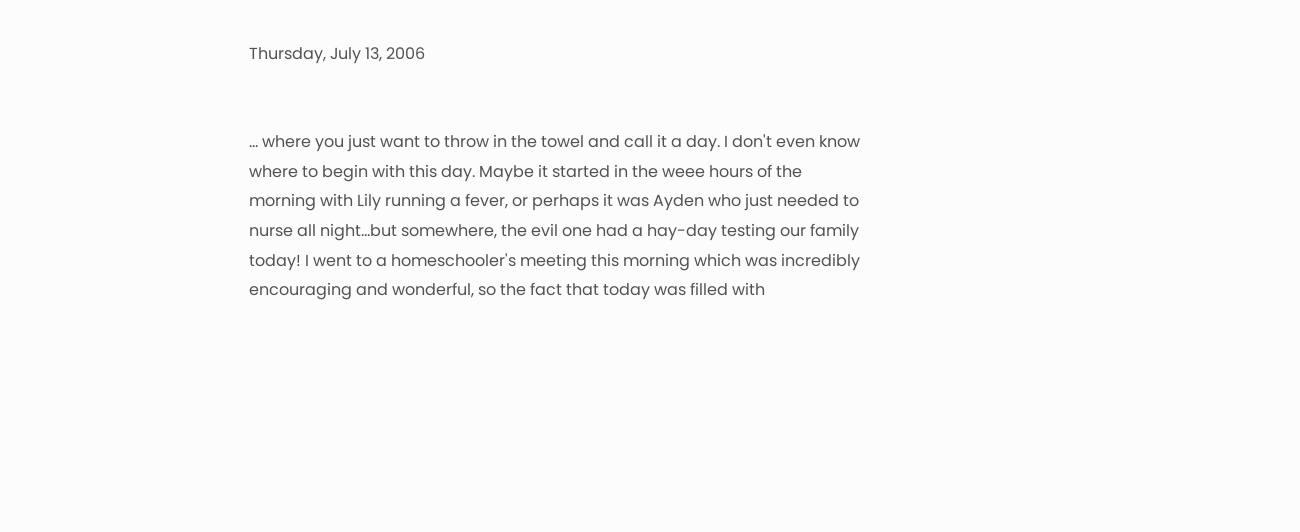Thursday, July 13, 2006


... where you just want to throw in the towel and call it a day. I don't even know where to begin with this day. Maybe it started in the weee hours of the morning with Lily running a fever, or perhaps it was Ayden who just needed to nurse all night...but somewhere, the evil one had a hay-day testing our family today! I went to a homeschooler's meeting this morning which was incredibly encouraging and wonderful, so the fact that today was filled with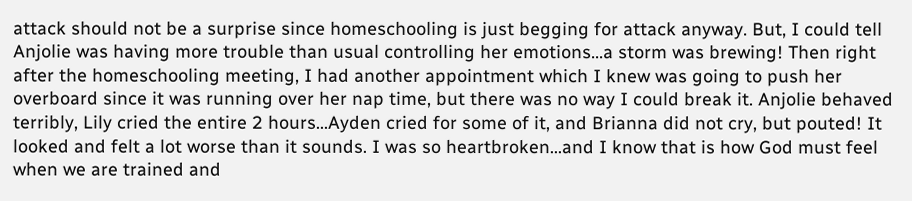attack should not be a surprise since homeschooling is just begging for attack anyway. But, I could tell Anjolie was having more trouble than usual controlling her emotions...a storm was brewing! Then right after the homeschooling meeting, I had another appointment which I knew was going to push her overboard since it was running over her nap time, but there was no way I could break it. Anjolie behaved terribly, Lily cried the entire 2 hours...Ayden cried for some of it, and Brianna did not cry, but pouted! It looked and felt a lot worse than it sounds. I was so heartbroken...and I know that is how God must feel when we are trained and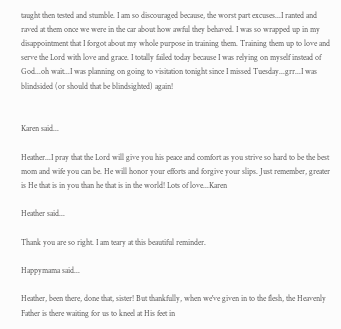taught then tested and stumble. I am so discouraged because, the worst part excuses...I ranted and raved at them once we were in the car about how awful they behaved. I was so wrapped up in my disappointment that I forgot about my whole purpose in training them. Training them up to love and serve the Lord with love and grace. I totally failed today because I was relying on myself instead of God...oh wait...I was planning on going to visitation tonight since I missed Tuesday...grr...I was blindsided (or should that be blindsighted) again!


Karen said...

Heather...I pray that the Lord will give you his peace and comfort as you strive so hard to be the best mom and wife you can be. He will honor your efforts and forgive your slips. Just remember, greater is He that is in you than he that is in the world! Lots of love...Karen

Heather said...

Thank you are so right. I am teary at this beautiful reminder.

Happymama said...

Heather, been there, done that, sister! But thankfully, when we've given in to the flesh, the Heavenly Father is there waiting for us to kneel at His feet in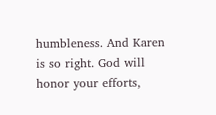humbleness. And Karen is so right. God will honor your efforts,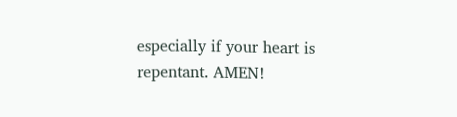especially if your heart is repentant. AMEN!